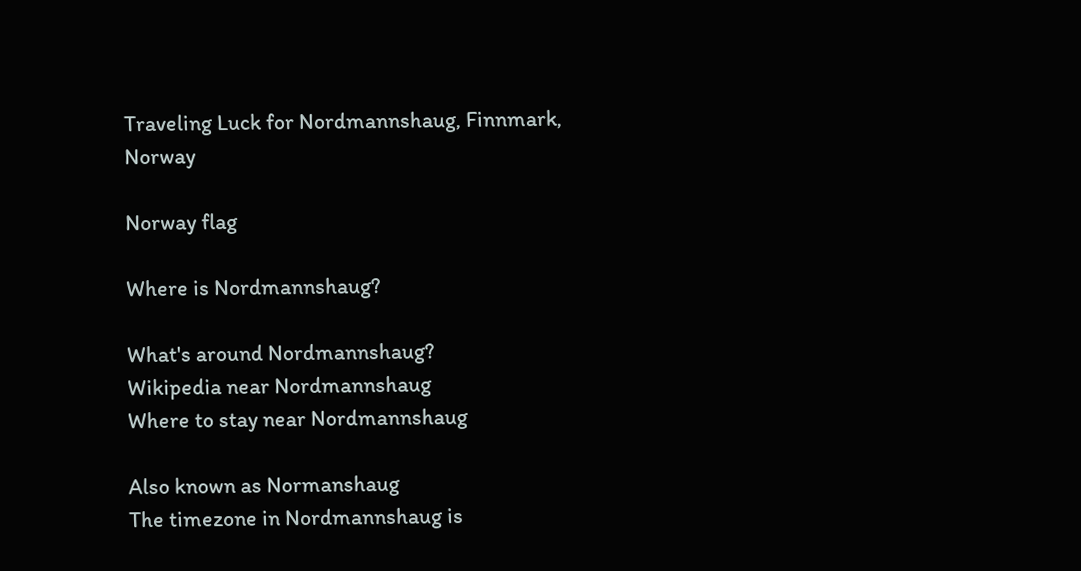Traveling Luck for Nordmannshaug, Finnmark, Norway

Norway flag

Where is Nordmannshaug?

What's around Nordmannshaug?
Wikipedia near Nordmannshaug
Where to stay near Nordmannshaug

Also known as Normanshaug
The timezone in Nordmannshaug is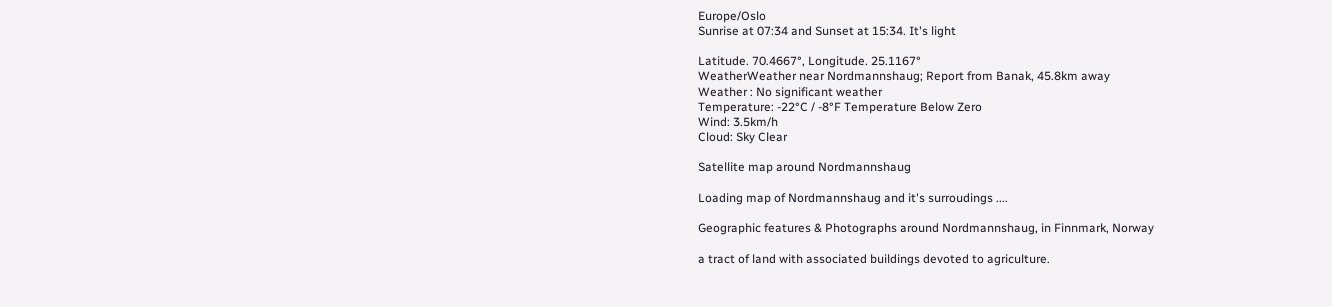Europe/Oslo
Sunrise at 07:34 and Sunset at 15:34. It's light

Latitude. 70.4667°, Longitude. 25.1167°
WeatherWeather near Nordmannshaug; Report from Banak, 45.8km away
Weather : No significant weather
Temperature: -22°C / -8°F Temperature Below Zero
Wind: 3.5km/h
Cloud: Sky Clear

Satellite map around Nordmannshaug

Loading map of Nordmannshaug and it's surroudings ....

Geographic features & Photographs around Nordmannshaug, in Finnmark, Norway

a tract of land with associated buildings devoted to agriculture.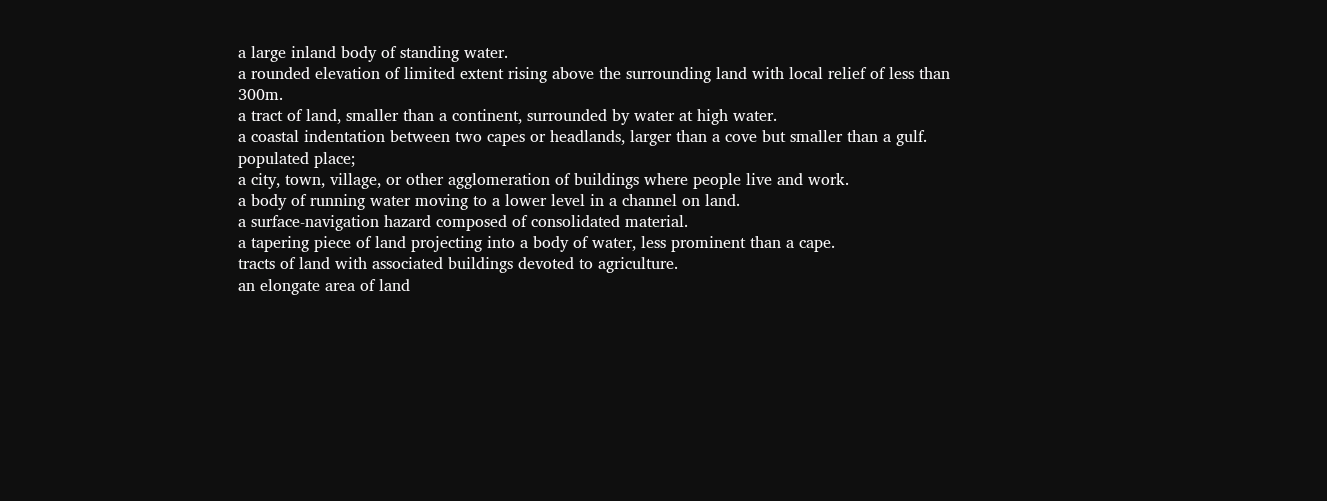a large inland body of standing water.
a rounded elevation of limited extent rising above the surrounding land with local relief of less than 300m.
a tract of land, smaller than a continent, surrounded by water at high water.
a coastal indentation between two capes or headlands, larger than a cove but smaller than a gulf.
populated place;
a city, town, village, or other agglomeration of buildings where people live and work.
a body of running water moving to a lower level in a channel on land.
a surface-navigation hazard composed of consolidated material.
a tapering piece of land projecting into a body of water, less prominent than a cape.
tracts of land with associated buildings devoted to agriculture.
an elongate area of land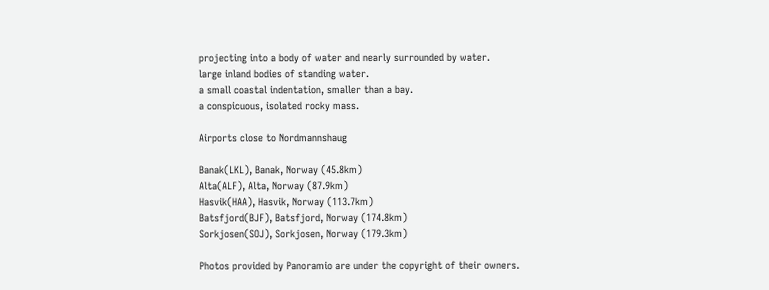projecting into a body of water and nearly surrounded by water.
large inland bodies of standing water.
a small coastal indentation, smaller than a bay.
a conspicuous, isolated rocky mass.

Airports close to Nordmannshaug

Banak(LKL), Banak, Norway (45.8km)
Alta(ALF), Alta, Norway (87.9km)
Hasvik(HAA), Hasvik, Norway (113.7km)
Batsfjord(BJF), Batsfjord, Norway (174.8km)
Sorkjosen(SOJ), Sorkjosen, Norway (179.3km)

Photos provided by Panoramio are under the copyright of their owners.